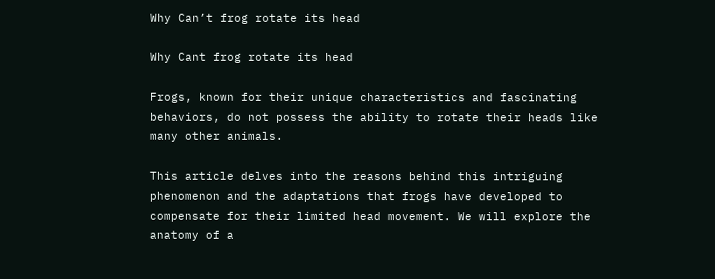Why Can’t frog rotate its head

Why Cant frog rotate its head

Frogs, known for their unique characteristics and fascinating behaviors, do not possess the ability to rotate their heads like many other animals.

This article delves into the reasons behind this intriguing phenomenon and the adaptations that frogs have developed to compensate for their limited head movement. We will explore the anatomy of a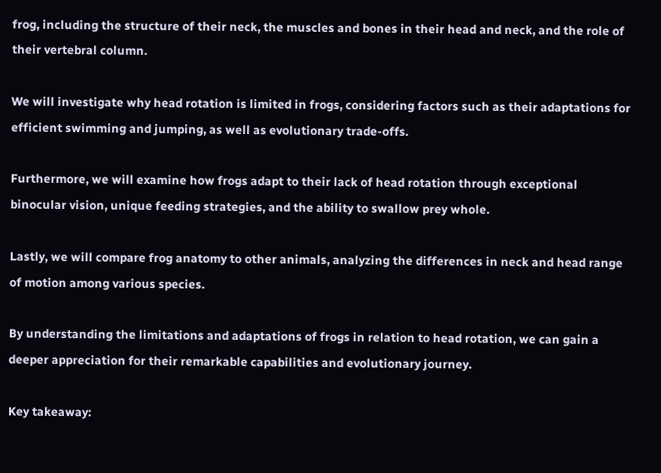frog, including the structure of their neck, the muscles and bones in their head and neck, and the role of their vertebral column.

We will investigate why head rotation is limited in frogs, considering factors such as their adaptations for efficient swimming and jumping, as well as evolutionary trade-offs.

Furthermore, we will examine how frogs adapt to their lack of head rotation through exceptional binocular vision, unique feeding strategies, and the ability to swallow prey whole.

Lastly, we will compare frog anatomy to other animals, analyzing the differences in neck and head range of motion among various species.

By understanding the limitations and adaptations of frogs in relation to head rotation, we can gain a deeper appreciation for their remarkable capabilities and evolutionary journey.

Key takeaway: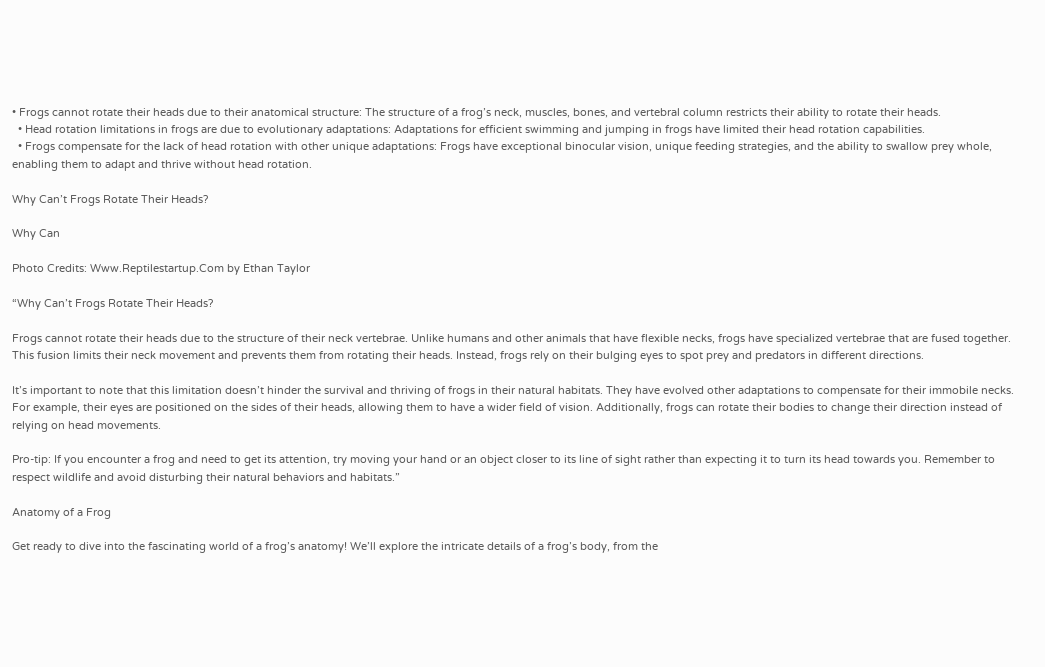• Frogs cannot rotate their heads due to their anatomical structure: The structure of a frog’s neck, muscles, bones, and vertebral column restricts their ability to rotate their heads.
  • Head rotation limitations in frogs are due to evolutionary adaptations: Adaptations for efficient swimming and jumping in frogs have limited their head rotation capabilities.
  • Frogs compensate for the lack of head rotation with other unique adaptations: Frogs have exceptional binocular vision, unique feeding strategies, and the ability to swallow prey whole, enabling them to adapt and thrive without head rotation.

Why Can’t Frogs Rotate Their Heads?

Why Can

Photo Credits: Www.Reptilestartup.Com by Ethan Taylor

“Why Can’t Frogs Rotate Their Heads?

Frogs cannot rotate their heads due to the structure of their neck vertebrae. Unlike humans and other animals that have flexible necks, frogs have specialized vertebrae that are fused together. This fusion limits their neck movement and prevents them from rotating their heads. Instead, frogs rely on their bulging eyes to spot prey and predators in different directions.

It’s important to note that this limitation doesn’t hinder the survival and thriving of frogs in their natural habitats. They have evolved other adaptations to compensate for their immobile necks. For example, their eyes are positioned on the sides of their heads, allowing them to have a wider field of vision. Additionally, frogs can rotate their bodies to change their direction instead of relying on head movements.

Pro-tip: If you encounter a frog and need to get its attention, try moving your hand or an object closer to its line of sight rather than expecting it to turn its head towards you. Remember to respect wildlife and avoid disturbing their natural behaviors and habitats.”

Anatomy of a Frog

Get ready to dive into the fascinating world of a frog’s anatomy! We’ll explore the intricate details of a frog’s body, from the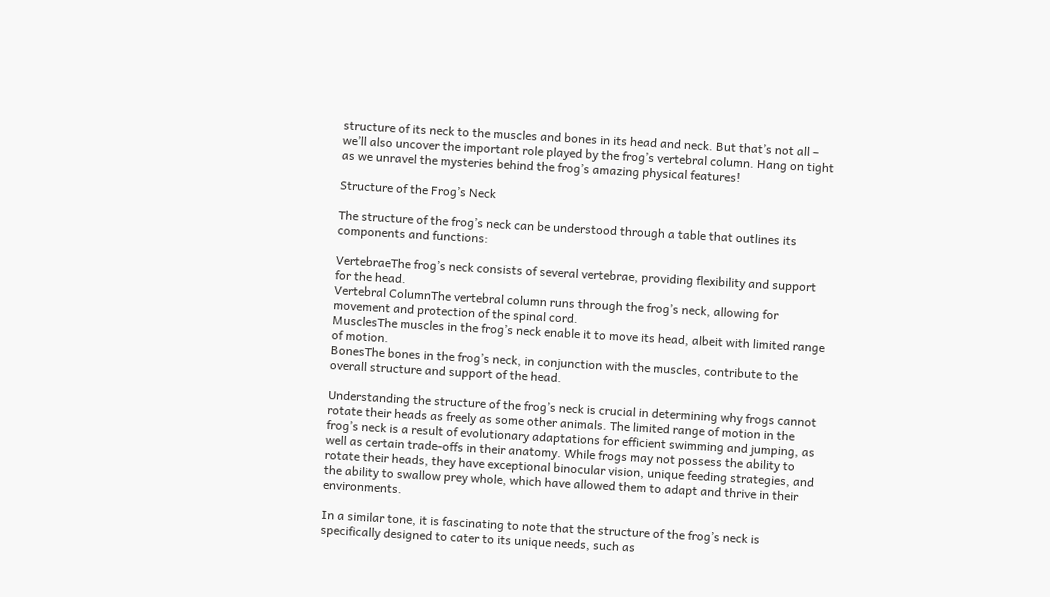structure of its neck to the muscles and bones in its head and neck. But that’s not all – we’ll also uncover the important role played by the frog’s vertebral column. Hang on tight as we unravel the mysteries behind the frog’s amazing physical features!

Structure of the Frog’s Neck

The structure of the frog’s neck can be understood through a table that outlines its components and functions:

VertebraeThe frog’s neck consists of several vertebrae, providing flexibility and support for the head.
Vertebral ColumnThe vertebral column runs through the frog’s neck, allowing for movement and protection of the spinal cord.
MusclesThe muscles in the frog’s neck enable it to move its head, albeit with limited range of motion.
BonesThe bones in the frog’s neck, in conjunction with the muscles, contribute to the overall structure and support of the head.

Understanding the structure of the frog’s neck is crucial in determining why frogs cannot rotate their heads as freely as some other animals. The limited range of motion in the frog’s neck is a result of evolutionary adaptations for efficient swimming and jumping, as well as certain trade-offs in their anatomy. While frogs may not possess the ability to rotate their heads, they have exceptional binocular vision, unique feeding strategies, and the ability to swallow prey whole, which have allowed them to adapt and thrive in their environments.

In a similar tone, it is fascinating to note that the structure of the frog’s neck is specifically designed to cater to its unique needs, such as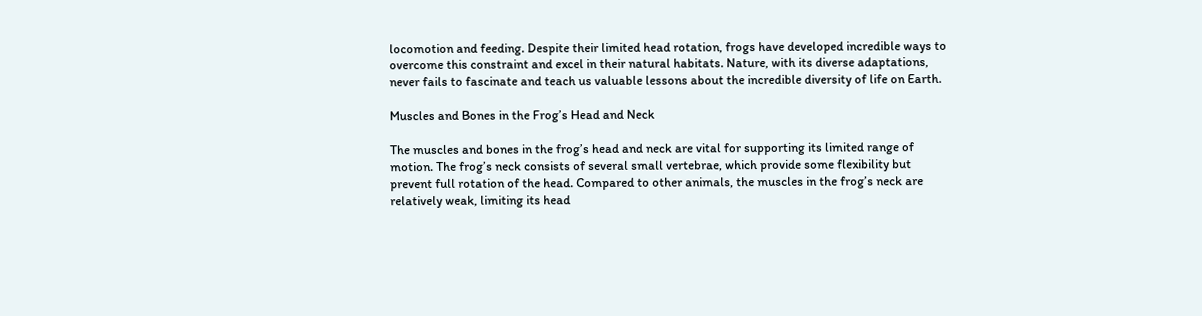locomotion and feeding. Despite their limited head rotation, frogs have developed incredible ways to overcome this constraint and excel in their natural habitats. Nature, with its diverse adaptations, never fails to fascinate and teach us valuable lessons about the incredible diversity of life on Earth.

Muscles and Bones in the Frog’s Head and Neck

The muscles and bones in the frog’s head and neck are vital for supporting its limited range of motion. The frog’s neck consists of several small vertebrae, which provide some flexibility but prevent full rotation of the head. Compared to other animals, the muscles in the frog’s neck are relatively weak, limiting its head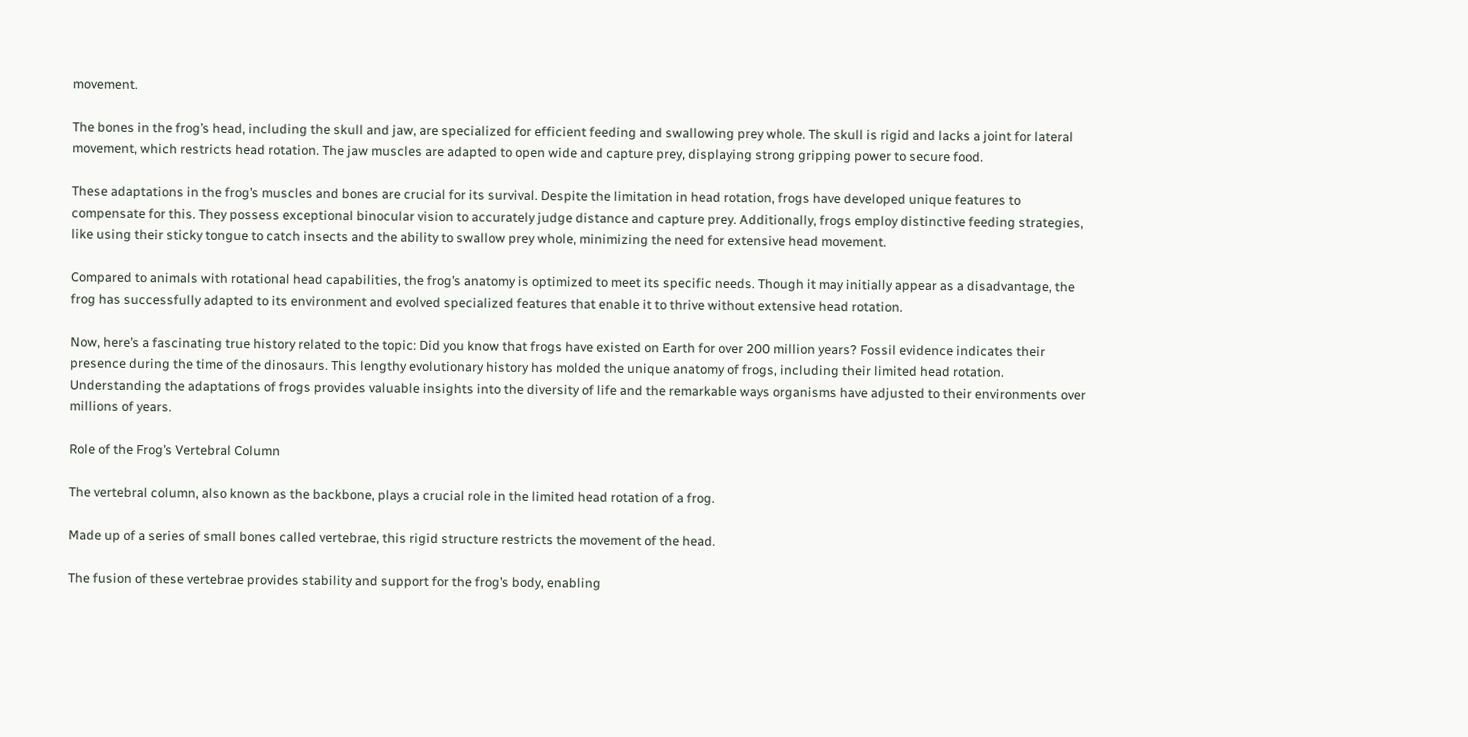movement.

The bones in the frog’s head, including the skull and jaw, are specialized for efficient feeding and swallowing prey whole. The skull is rigid and lacks a joint for lateral movement, which restricts head rotation. The jaw muscles are adapted to open wide and capture prey, displaying strong gripping power to secure food.

These adaptations in the frog’s muscles and bones are crucial for its survival. Despite the limitation in head rotation, frogs have developed unique features to compensate for this. They possess exceptional binocular vision to accurately judge distance and capture prey. Additionally, frogs employ distinctive feeding strategies, like using their sticky tongue to catch insects and the ability to swallow prey whole, minimizing the need for extensive head movement.

Compared to animals with rotational head capabilities, the frog’s anatomy is optimized to meet its specific needs. Though it may initially appear as a disadvantage, the frog has successfully adapted to its environment and evolved specialized features that enable it to thrive without extensive head rotation.

Now, here’s a fascinating true history related to the topic: Did you know that frogs have existed on Earth for over 200 million years? Fossil evidence indicates their presence during the time of the dinosaurs. This lengthy evolutionary history has molded the unique anatomy of frogs, including their limited head rotation. Understanding the adaptations of frogs provides valuable insights into the diversity of life and the remarkable ways organisms have adjusted to their environments over millions of years.

Role of the Frog’s Vertebral Column

The vertebral column, also known as the backbone, plays a crucial role in the limited head rotation of a frog.

Made up of a series of small bones called vertebrae, this rigid structure restricts the movement of the head.

The fusion of these vertebrae provides stability and support for the frog’s body, enabling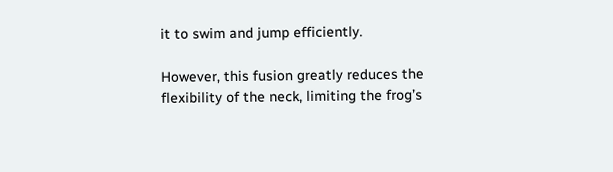it to swim and jump efficiently.

However, this fusion greatly reduces the flexibility of the neck, limiting the frog’s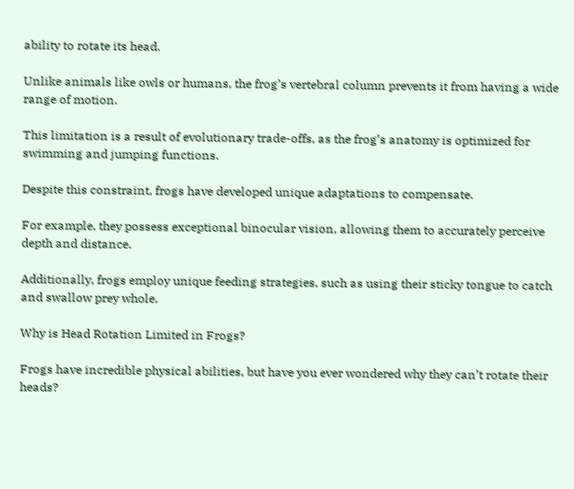ability to rotate its head.

Unlike animals like owls or humans, the frog’s vertebral column prevents it from having a wide range of motion.

This limitation is a result of evolutionary trade-offs, as the frog’s anatomy is optimized for swimming and jumping functions.

Despite this constraint, frogs have developed unique adaptations to compensate.

For example, they possess exceptional binocular vision, allowing them to accurately perceive depth and distance.

Additionally, frogs employ unique feeding strategies, such as using their sticky tongue to catch and swallow prey whole.

Why is Head Rotation Limited in Frogs?

Frogs have incredible physical abilities, but have you ever wondered why they can’t rotate their heads?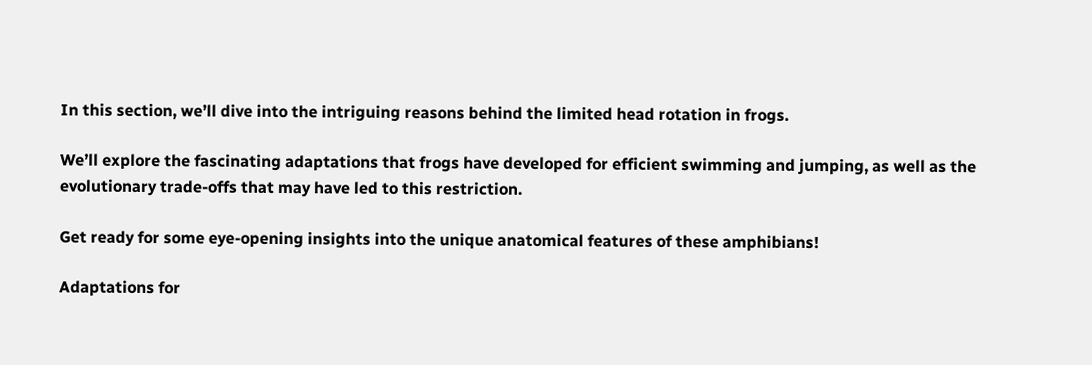In this section, we’ll dive into the intriguing reasons behind the limited head rotation in frogs.

We’ll explore the fascinating adaptations that frogs have developed for efficient swimming and jumping, as well as the evolutionary trade-offs that may have led to this restriction.

Get ready for some eye-opening insights into the unique anatomical features of these amphibians!

Adaptations for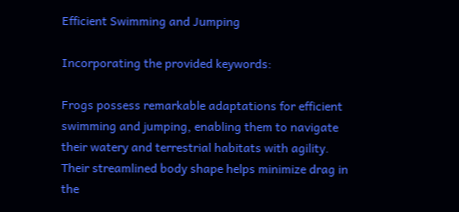Efficient Swimming and Jumping

Incorporating the provided keywords:

Frogs possess remarkable adaptations for efficient swimming and jumping, enabling them to navigate their watery and terrestrial habitats with agility. Their streamlined body shape helps minimize drag in the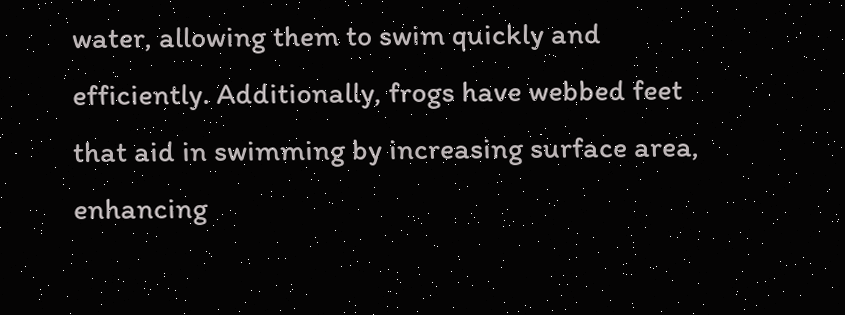water, allowing them to swim quickly and efficiently. Additionally, frogs have webbed feet that aid in swimming by increasing surface area, enhancing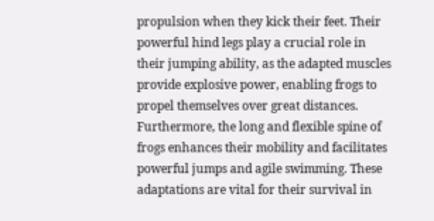propulsion when they kick their feet. Their powerful hind legs play a crucial role in their jumping ability, as the adapted muscles provide explosive power, enabling frogs to propel themselves over great distances. Furthermore, the long and flexible spine of frogs enhances their mobility and facilitates powerful jumps and agile swimming. These adaptations are vital for their survival in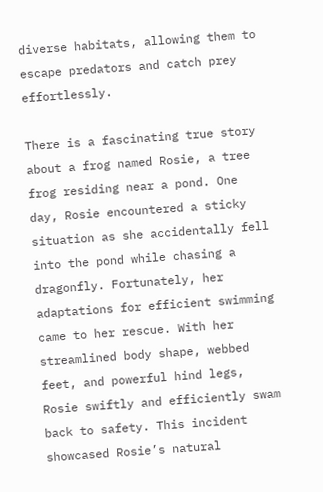diverse habitats, allowing them to escape predators and catch prey effortlessly.

There is a fascinating true story about a frog named Rosie, a tree frog residing near a pond. One day, Rosie encountered a sticky situation as she accidentally fell into the pond while chasing a dragonfly. Fortunately, her adaptations for efficient swimming came to her rescue. With her streamlined body shape, webbed feet, and powerful hind legs, Rosie swiftly and efficiently swam back to safety. This incident showcased Rosie’s natural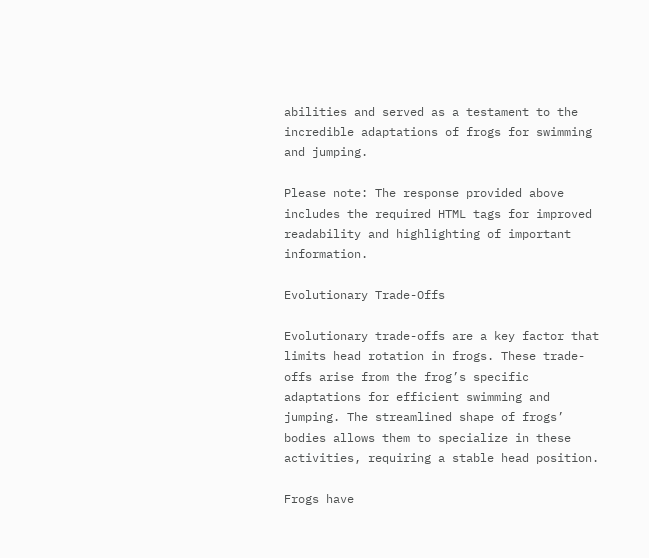abilities and served as a testament to the incredible adaptations of frogs for swimming and jumping.

Please note: The response provided above includes the required HTML tags for improved readability and highlighting of important information.

Evolutionary Trade-Offs

Evolutionary trade-offs are a key factor that limits head rotation in frogs. These trade-offs arise from the frog’s specific adaptations for efficient swimming and jumping. The streamlined shape of frogs’ bodies allows them to specialize in these activities, requiring a stable head position.

Frogs have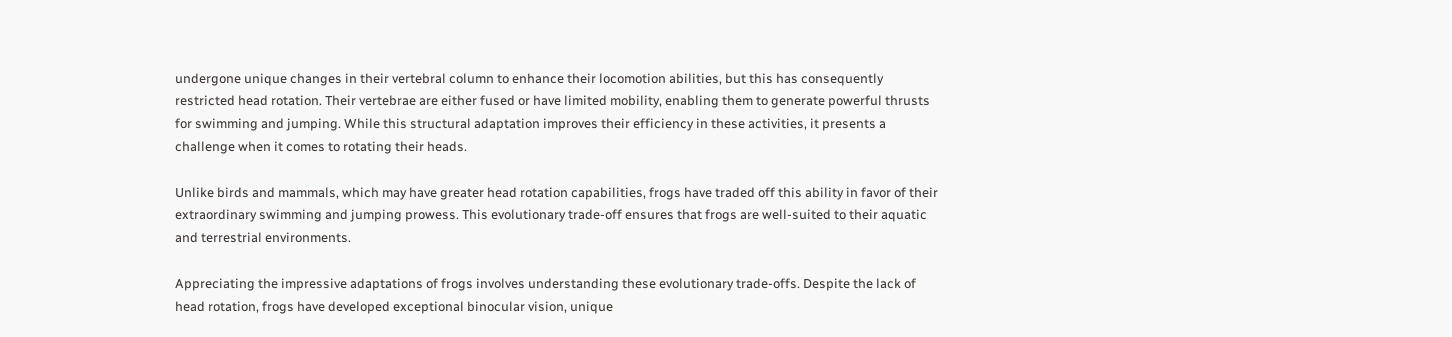undergone unique changes in their vertebral column to enhance their locomotion abilities, but this has consequently restricted head rotation. Their vertebrae are either fused or have limited mobility, enabling them to generate powerful thrusts for swimming and jumping. While this structural adaptation improves their efficiency in these activities, it presents a challenge when it comes to rotating their heads.

Unlike birds and mammals, which may have greater head rotation capabilities, frogs have traded off this ability in favor of their extraordinary swimming and jumping prowess. This evolutionary trade-off ensures that frogs are well-suited to their aquatic and terrestrial environments.

Appreciating the impressive adaptations of frogs involves understanding these evolutionary trade-offs. Despite the lack of head rotation, frogs have developed exceptional binocular vision, unique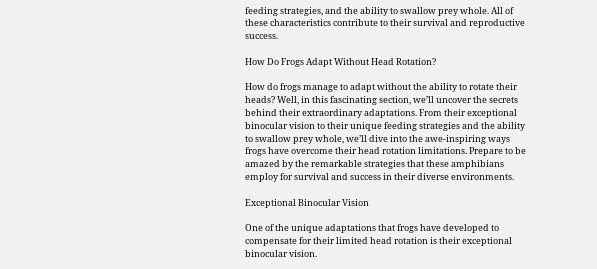feeding strategies, and the ability to swallow prey whole. All of these characteristics contribute to their survival and reproductive success.

How Do Frogs Adapt Without Head Rotation?

How do frogs manage to adapt without the ability to rotate their heads? Well, in this fascinating section, we’ll uncover the secrets behind their extraordinary adaptations. From their exceptional binocular vision to their unique feeding strategies and the ability to swallow prey whole, we’ll dive into the awe-inspiring ways frogs have overcome their head rotation limitations. Prepare to be amazed by the remarkable strategies that these amphibians employ for survival and success in their diverse environments.

Exceptional Binocular Vision

One of the unique adaptations that frogs have developed to compensate for their limited head rotation is their exceptional binocular vision.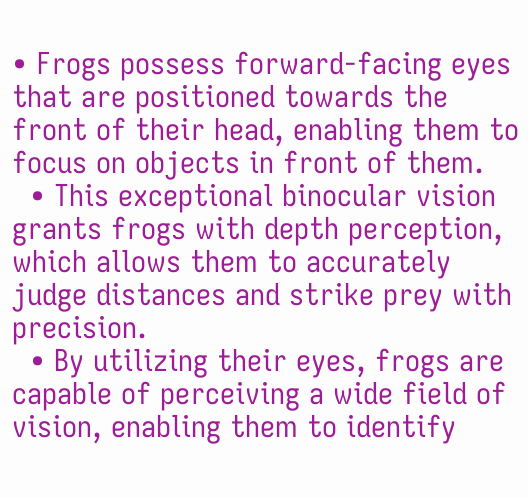• Frogs possess forward-facing eyes that are positioned towards the front of their head, enabling them to focus on objects in front of them.
  • This exceptional binocular vision grants frogs with depth perception, which allows them to accurately judge distances and strike prey with precision.
  • By utilizing their eyes, frogs are capable of perceiving a wide field of vision, enabling them to identify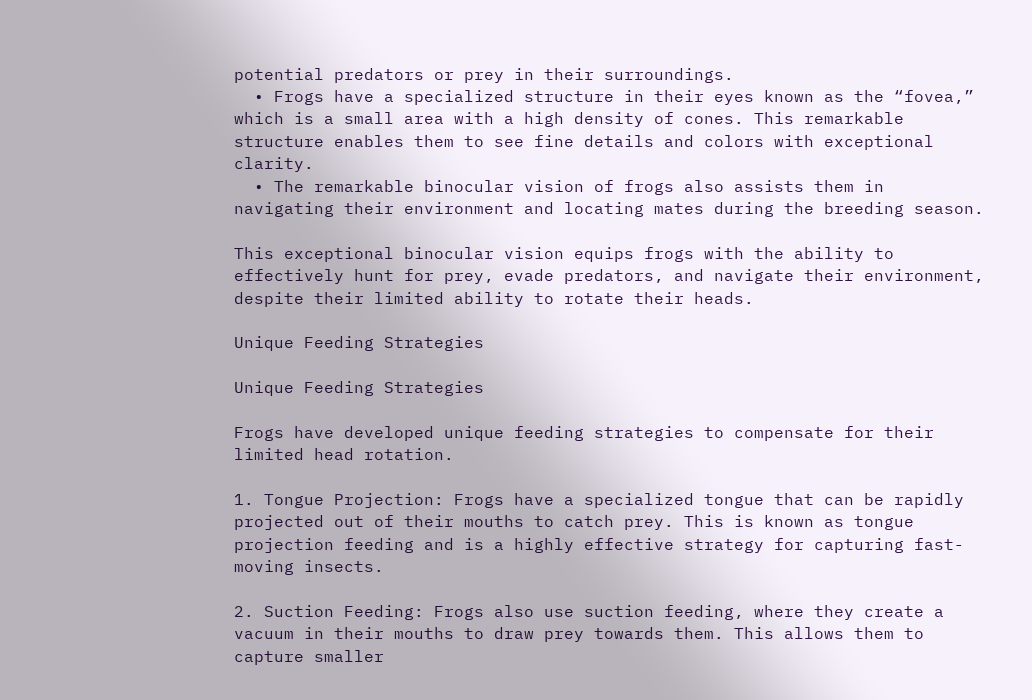potential predators or prey in their surroundings.
  • Frogs have a specialized structure in their eyes known as the “fovea,” which is a small area with a high density of cones. This remarkable structure enables them to see fine details and colors with exceptional clarity.
  • The remarkable binocular vision of frogs also assists them in navigating their environment and locating mates during the breeding season.

This exceptional binocular vision equips frogs with the ability to effectively hunt for prey, evade predators, and navigate their environment, despite their limited ability to rotate their heads.

Unique Feeding Strategies

Unique Feeding Strategies

Frogs have developed unique feeding strategies to compensate for their limited head rotation.

1. Tongue Projection: Frogs have a specialized tongue that can be rapidly projected out of their mouths to catch prey. This is known as tongue projection feeding and is a highly effective strategy for capturing fast-moving insects.

2. Suction Feeding: Frogs also use suction feeding, where they create a vacuum in their mouths to draw prey towards them. This allows them to capture smaller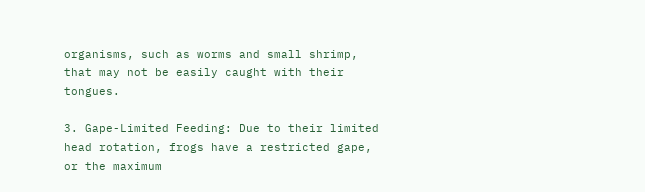organisms, such as worms and small shrimp, that may not be easily caught with their tongues.

3. Gape-Limited Feeding: Due to their limited head rotation, frogs have a restricted gape, or the maximum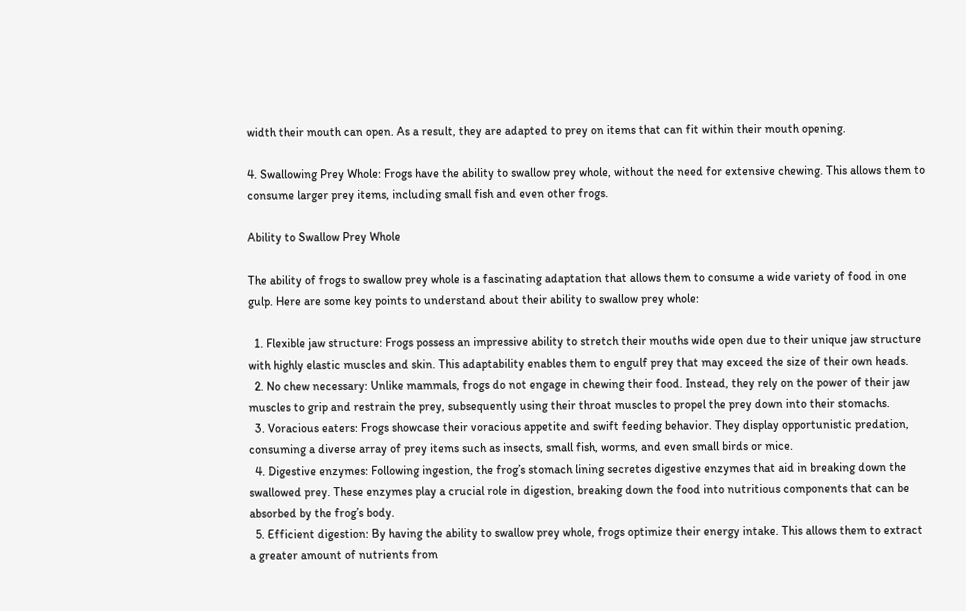width their mouth can open. As a result, they are adapted to prey on items that can fit within their mouth opening.

4. Swallowing Prey Whole: Frogs have the ability to swallow prey whole, without the need for extensive chewing. This allows them to consume larger prey items, including small fish and even other frogs.

Ability to Swallow Prey Whole

The ability of frogs to swallow prey whole is a fascinating adaptation that allows them to consume a wide variety of food in one gulp. Here are some key points to understand about their ability to swallow prey whole:

  1. Flexible jaw structure: Frogs possess an impressive ability to stretch their mouths wide open due to their unique jaw structure with highly elastic muscles and skin. This adaptability enables them to engulf prey that may exceed the size of their own heads.
  2. No chew necessary: Unlike mammals, frogs do not engage in chewing their food. Instead, they rely on the power of their jaw muscles to grip and restrain the prey, subsequently using their throat muscles to propel the prey down into their stomachs.
  3. Voracious eaters: Frogs showcase their voracious appetite and swift feeding behavior. They display opportunistic predation, consuming a diverse array of prey items such as insects, small fish, worms, and even small birds or mice.
  4. Digestive enzymes: Following ingestion, the frog’s stomach lining secretes digestive enzymes that aid in breaking down the swallowed prey. These enzymes play a crucial role in digestion, breaking down the food into nutritious components that can be absorbed by the frog’s body.
  5. Efficient digestion: By having the ability to swallow prey whole, frogs optimize their energy intake. This allows them to extract a greater amount of nutrients from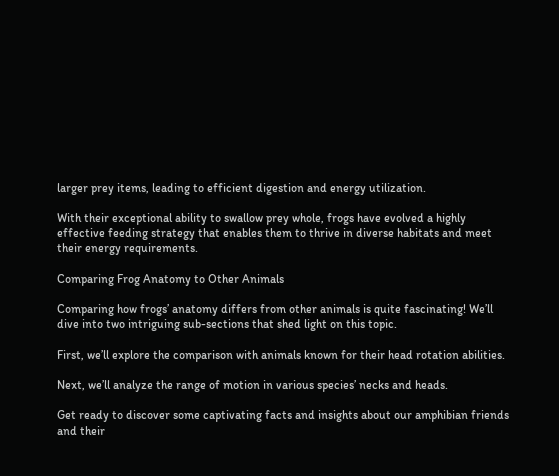larger prey items, leading to efficient digestion and energy utilization.

With their exceptional ability to swallow prey whole, frogs have evolved a highly effective feeding strategy that enables them to thrive in diverse habitats and meet their energy requirements.

Comparing Frog Anatomy to Other Animals

Comparing how frogs’ anatomy differs from other animals is quite fascinating! We’ll dive into two intriguing sub-sections that shed light on this topic.

First, we’ll explore the comparison with animals known for their head rotation abilities.

Next, we’ll analyze the range of motion in various species’ necks and heads.

Get ready to discover some captivating facts and insights about our amphibian friends and their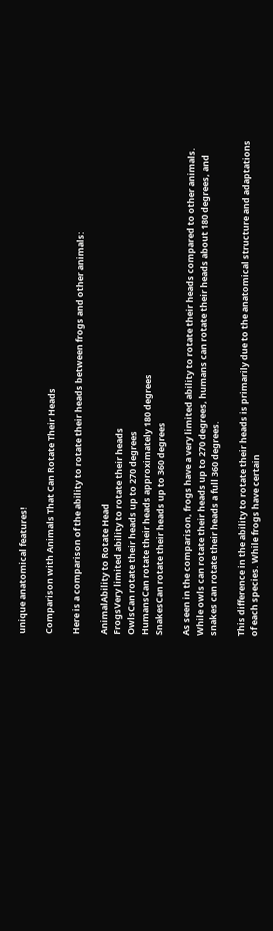unique anatomical features!

Comparison with Animals That Can Rotate Their Heads

Here is a comparison of the ability to rotate their heads between frogs and other animals:

AnimalAbility to Rotate Head
FrogsVery limited ability to rotate their heads
OwlsCan rotate their heads up to 270 degrees
HumansCan rotate their heads approximately 180 degrees
SnakesCan rotate their heads up to 360 degrees

As seen in the comparison, frogs have a very limited ability to rotate their heads compared to other animals. While owls can rotate their heads up to 270 degrees, humans can rotate their heads about 180 degrees, and snakes can rotate their heads a full 360 degrees.

This difference in the ability to rotate their heads is primarily due to the anatomical structure and adaptations of each species. While frogs have certain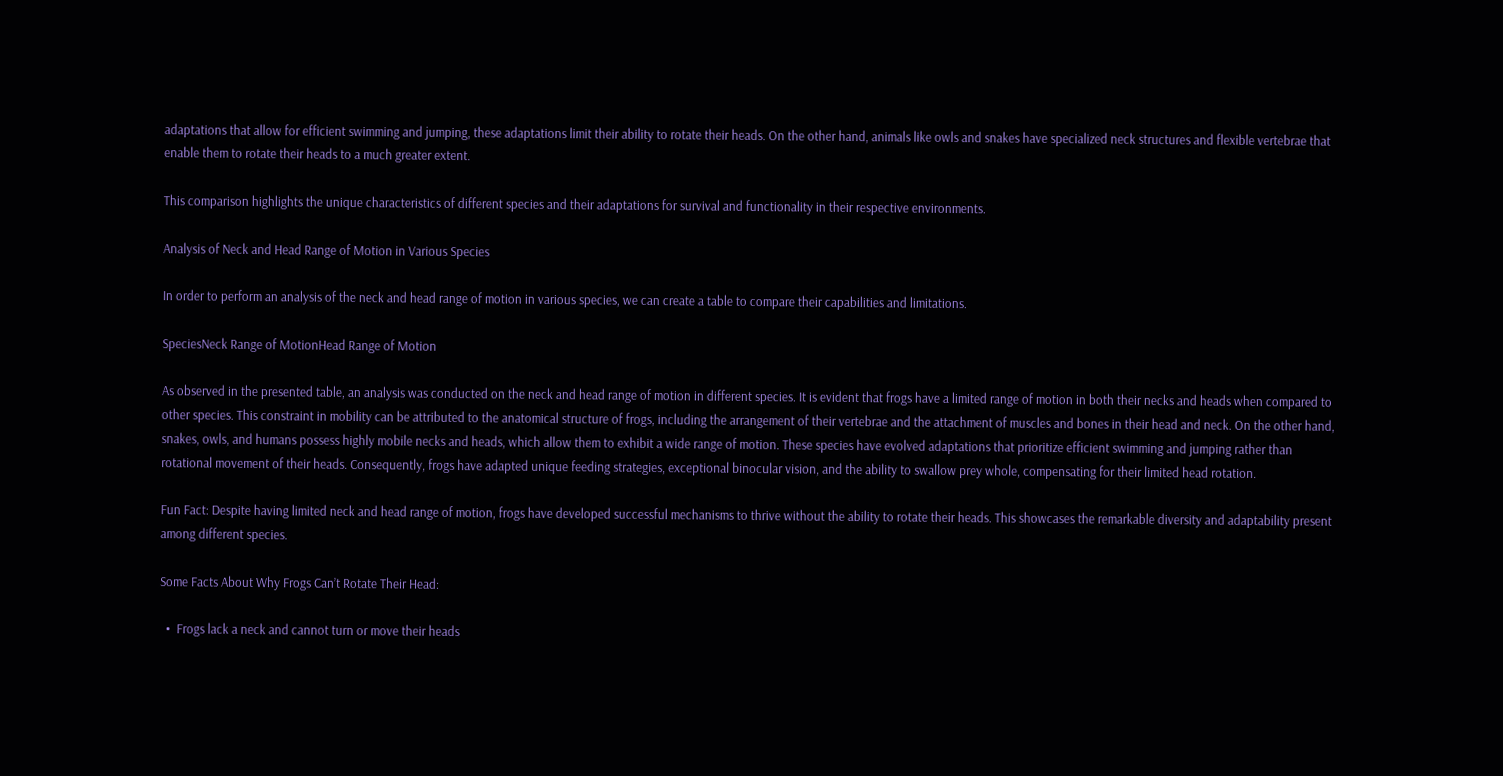adaptations that allow for efficient swimming and jumping, these adaptations limit their ability to rotate their heads. On the other hand, animals like owls and snakes have specialized neck structures and flexible vertebrae that enable them to rotate their heads to a much greater extent.

This comparison highlights the unique characteristics of different species and their adaptations for survival and functionality in their respective environments.

Analysis of Neck and Head Range of Motion in Various Species

In order to perform an analysis of the neck and head range of motion in various species, we can create a table to compare their capabilities and limitations.

SpeciesNeck Range of MotionHead Range of Motion

As observed in the presented table, an analysis was conducted on the neck and head range of motion in different species. It is evident that frogs have a limited range of motion in both their necks and heads when compared to other species. This constraint in mobility can be attributed to the anatomical structure of frogs, including the arrangement of their vertebrae and the attachment of muscles and bones in their head and neck. On the other hand, snakes, owls, and humans possess highly mobile necks and heads, which allow them to exhibit a wide range of motion. These species have evolved adaptations that prioritize efficient swimming and jumping rather than rotational movement of their heads. Consequently, frogs have adapted unique feeding strategies, exceptional binocular vision, and the ability to swallow prey whole, compensating for their limited head rotation.

Fun Fact: Despite having limited neck and head range of motion, frogs have developed successful mechanisms to thrive without the ability to rotate their heads. This showcases the remarkable diversity and adaptability present among different species.

Some Facts About Why Frogs Can’t Rotate Their Head:

  •  Frogs lack a neck and cannot turn or move their heads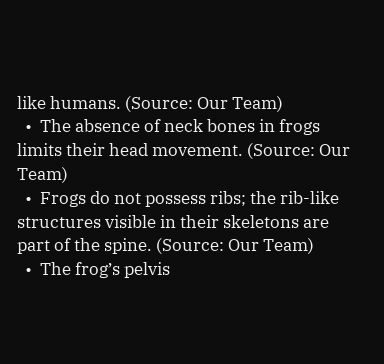like humans. (Source: Our Team)
  •  The absence of neck bones in frogs limits their head movement. (Source: Our Team)
  •  Frogs do not possess ribs; the rib-like structures visible in their skeletons are part of the spine. (Source: Our Team)
  •  The frog’s pelvis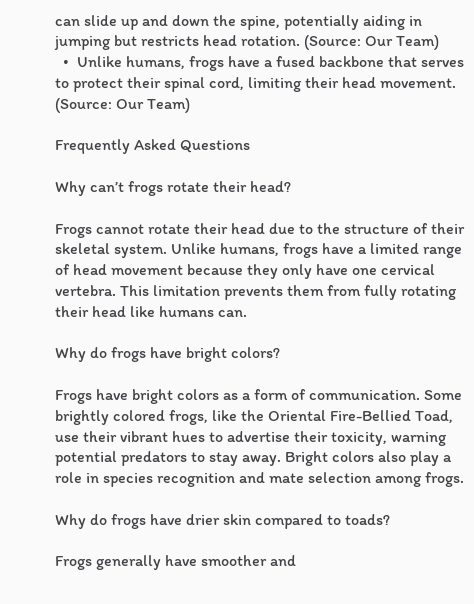can slide up and down the spine, potentially aiding in jumping but restricts head rotation. (Source: Our Team)
  •  Unlike humans, frogs have a fused backbone that serves to protect their spinal cord, limiting their head movement. (Source: Our Team)

Frequently Asked Questions

Why can’t frogs rotate their head?

Frogs cannot rotate their head due to the structure of their skeletal system. Unlike humans, frogs have a limited range of head movement because they only have one cervical vertebra. This limitation prevents them from fully rotating their head like humans can.

Why do frogs have bright colors?

Frogs have bright colors as a form of communication. Some brightly colored frogs, like the Oriental Fire-Bellied Toad, use their vibrant hues to advertise their toxicity, warning potential predators to stay away. Bright colors also play a role in species recognition and mate selection among frogs.

Why do frogs have drier skin compared to toads?

Frogs generally have smoother and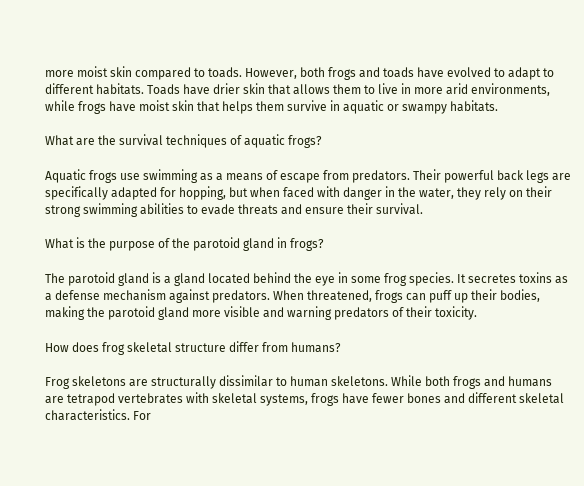more moist skin compared to toads. However, both frogs and toads have evolved to adapt to different habitats. Toads have drier skin that allows them to live in more arid environments, while frogs have moist skin that helps them survive in aquatic or swampy habitats.

What are the survival techniques of aquatic frogs?

Aquatic frogs use swimming as a means of escape from predators. Their powerful back legs are specifically adapted for hopping, but when faced with danger in the water, they rely on their strong swimming abilities to evade threats and ensure their survival.

What is the purpose of the parotoid gland in frogs?

The parotoid gland is a gland located behind the eye in some frog species. It secretes toxins as a defense mechanism against predators. When threatened, frogs can puff up their bodies, making the parotoid gland more visible and warning predators of their toxicity.

How does frog skeletal structure differ from humans?

Frog skeletons are structurally dissimilar to human skeletons. While both frogs and humans are tetrapod vertebrates with skeletal systems, frogs have fewer bones and different skeletal characteristics. For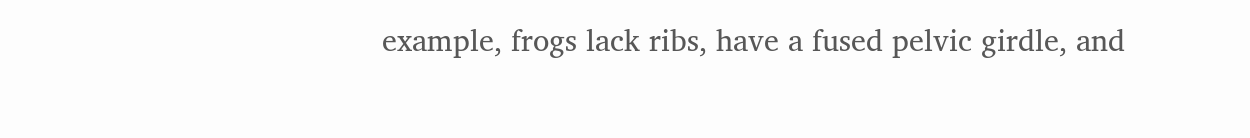example, frogs lack ribs, have a fused pelvic girdle, and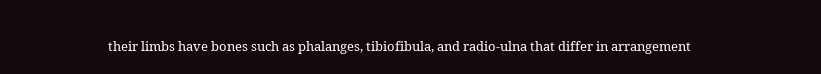their limbs have bones such as phalanges, tibiofibula, and radio-ulna that differ in arrangement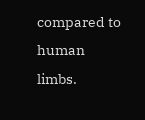compared to human limbs.